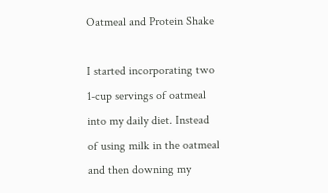Oatmeal and Protein Shake

I started incorporating two 1-cup servings of oatmeal into my daily diet. Instead of using milk in the oatmeal and then downing my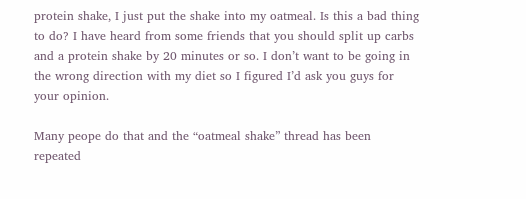protein shake, I just put the shake into my oatmeal. Is this a bad thing to do? I have heard from some friends that you should split up carbs and a protein shake by 20 minutes or so. I don’t want to be going in the wrong direction with my diet so I figured I’d ask you guys for your opinion.

Many peope do that and the “oatmeal shake” thread has been repeated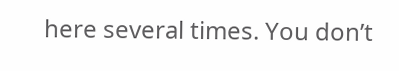here several times. You don’t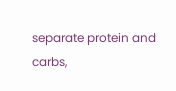separate protein and carbs,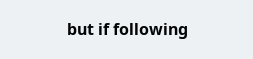but if following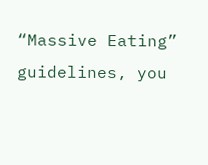“Massive Eating” guidelines, you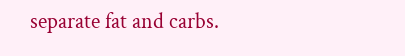separate fat and carbs.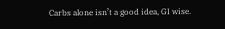Carbs alone isn’t a good idea, GI wise.